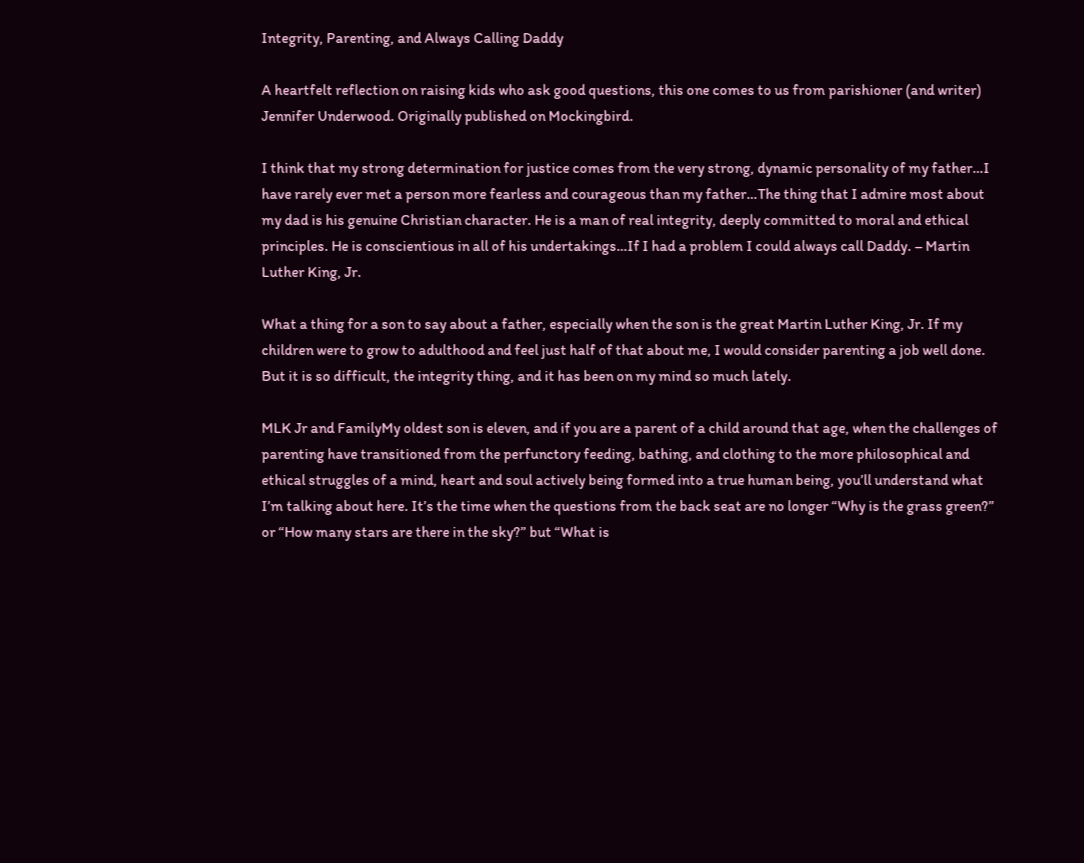Integrity, Parenting, and Always Calling Daddy

A heartfelt reflection on raising kids who ask good questions, this one comes to us from parishioner (and writer) Jennifer Underwood. Originally published on Mockingbird.

I think that my strong determination for justice comes from the very strong, dynamic personality of my father…I have rarely ever met a person more fearless and courageous than my father…The thing that I admire most about my dad is his genuine Christian character. He is a man of real integrity, deeply committed to moral and ethical principles. He is conscientious in all of his undertakings…If I had a problem I could always call Daddy. – Martin Luther King, Jr.

What a thing for a son to say about a father, especially when the son is the great Martin Luther King, Jr. If my children were to grow to adulthood and feel just half of that about me, I would consider parenting a job well done. But it is so difficult, the integrity thing, and it has been on my mind so much lately.

MLK Jr and FamilyMy oldest son is eleven, and if you are a parent of a child around that age, when the challenges of parenting have transitioned from the perfunctory feeding, bathing, and clothing to the more philosophical and ethical struggles of a mind, heart and soul actively being formed into a true human being, you’ll understand what I’m talking about here. It’s the time when the questions from the back seat are no longer “Why is the grass green?” or “How many stars are there in the sky?” but “What is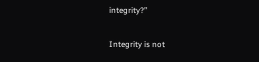integrity?”

Integrity is not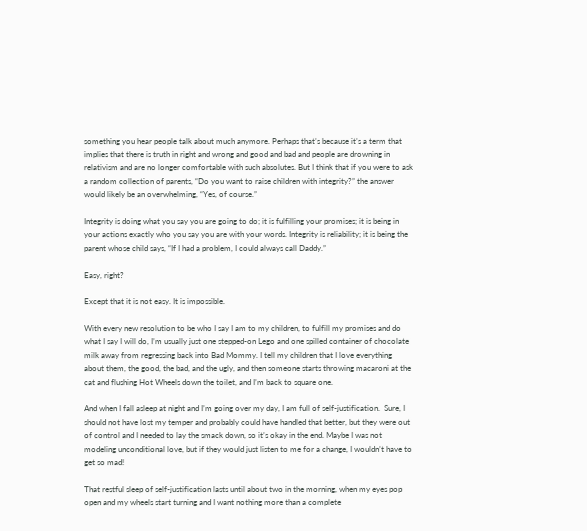something you hear people talk about much anymore. Perhaps that’s because it’s a term that implies that there is truth in right and wrong and good and bad and people are drowning in relativism and are no longer comfortable with such absolutes. But I think that if you were to ask a random collection of parents, “Do you want to raise children with integrity?” the answer would likely be an overwhelming, “Yes, of course.”

Integrity is doing what you say you are going to do; it is fulfilling your promises; it is being in your actions exactly who you say you are with your words. Integrity is reliability; it is being the parent whose child says, “If I had a problem, I could always call Daddy.”

Easy, right?

Except that it is not easy. It is impossible.

With every new resolution to be who I say I am to my children, to fulfill my promises and do what I say I will do, I’m usually just one stepped-on Lego and one spilled container of chocolate milk away from regressing back into Bad Mommy. I tell my children that I love everything about them, the good, the bad, and the ugly, and then someone starts throwing macaroni at the cat and flushing Hot Wheels down the toilet, and I’m back to square one.

And when I fall asleep at night and I’m going over my day, I am full of self-justification.  Sure, I should not have lost my temper and probably could have handled that better, but they were out of control and I needed to lay the smack down, so it’s okay in the end. Maybe I was not modeling unconditional love, but if they would just listen to me for a change, I wouldn’t have to get so mad!

That restful sleep of self-justification lasts until about two in the morning, when my eyes pop open and my wheels start turning and I want nothing more than a complete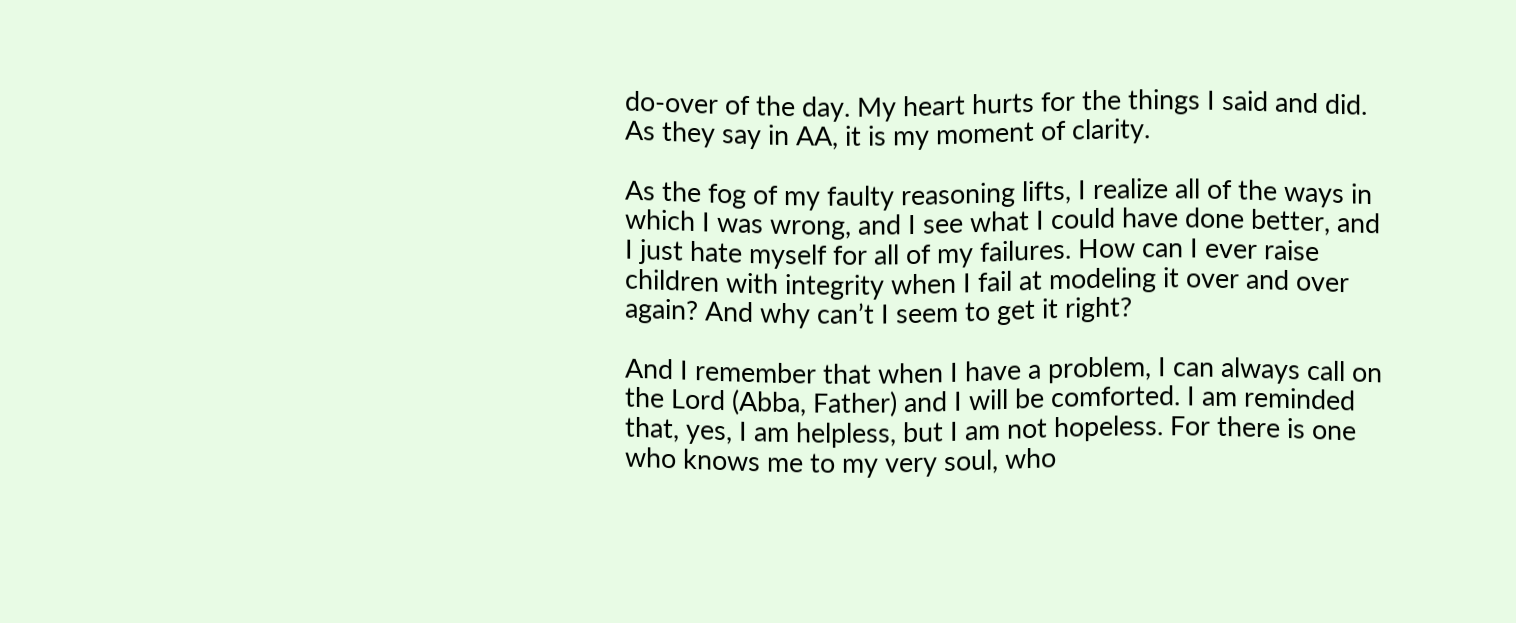do-over of the day. My heart hurts for the things I said and did. As they say in AA, it is my moment of clarity.

As the fog of my faulty reasoning lifts, I realize all of the ways in which I was wrong, and I see what I could have done better, and I just hate myself for all of my failures. How can I ever raise children with integrity when I fail at modeling it over and over again? And why can’t I seem to get it right?

And I remember that when I have a problem, I can always call on the Lord (Abba, Father) and I will be comforted. I am reminded that, yes, I am helpless, but I am not hopeless. For there is one who knows me to my very soul, who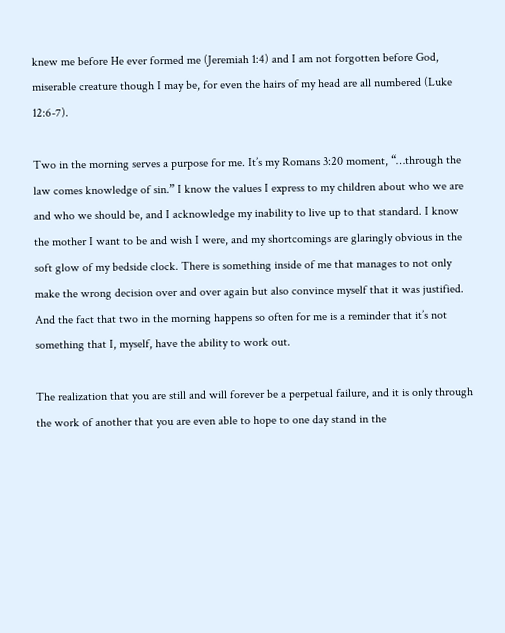knew me before He ever formed me (Jeremiah 1:4) and I am not forgotten before God, miserable creature though I may be, for even the hairs of my head are all numbered (Luke 12:6-7).

Two in the morning serves a purpose for me. It’s my Romans 3:20 moment, “…through the law comes knowledge of sin.” I know the values I express to my children about who we are and who we should be, and I acknowledge my inability to live up to that standard. I know the mother I want to be and wish I were, and my shortcomings are glaringly obvious in the soft glow of my bedside clock. There is something inside of me that manages to not only make the wrong decision over and over again but also convince myself that it was justified. And the fact that two in the morning happens so often for me is a reminder that it’s not something that I, myself, have the ability to work out.

The realization that you are still and will forever be a perpetual failure, and it is only through the work of another that you are even able to hope to one day stand in the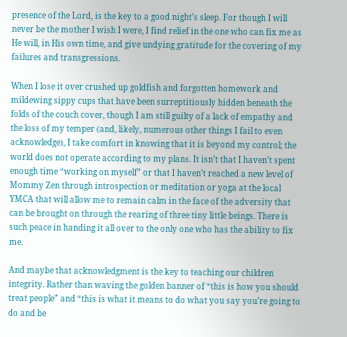presence of the Lord, is the key to a good night’s sleep. For though I will never be the mother I wish I were, I find relief in the one who can fix me as He will, in His own time, and give undying gratitude for the covering of my failures and transgressions.

When I lose it over crushed up goldfish and forgotten homework and mildewing sippy cups that have been surreptitiously hidden beneath the folds of the couch cover, though I am still guilty of a lack of empathy and the loss of my temper (and, likely, numerous other things I fail to even acknowledge), I take comfort in knowing that it is beyond my control; the world does not operate according to my plans. It isn’t that I haven’t spent enough time “working on myself” or that I haven’t reached a new level of Mommy Zen through introspection or meditation or yoga at the local YMCA that will allow me to remain calm in the face of the adversity that can be brought on through the rearing of three tiny little beings. There is such peace in handing it all over to the only one who has the ability to fix me.

And maybe that acknowledgment is the key to teaching our children integrity. Rather than waving the golden banner of “this is how you should treat people” and “this is what it means to do what you say you’re going to do and be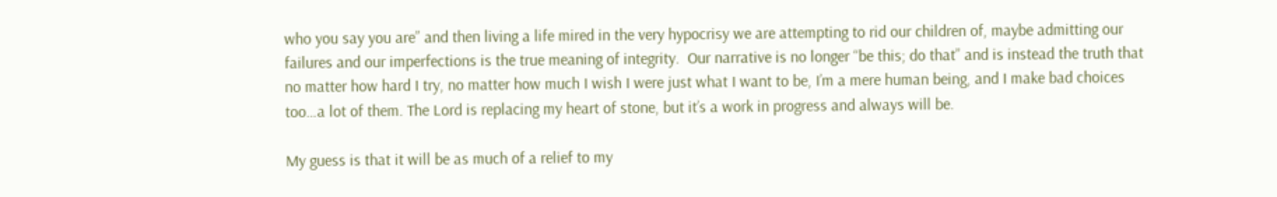who you say you are” and then living a life mired in the very hypocrisy we are attempting to rid our children of, maybe admitting our failures and our imperfections is the true meaning of integrity.  Our narrative is no longer “be this; do that” and is instead the truth that no matter how hard I try, no matter how much I wish I were just what I want to be, I’m a mere human being, and I make bad choices too…a lot of them. The Lord is replacing my heart of stone, but it’s a work in progress and always will be.

My guess is that it will be as much of a relief to my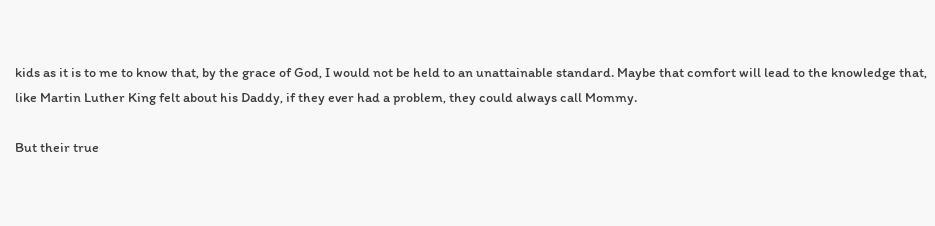kids as it is to me to know that, by the grace of God, I would not be held to an unattainable standard. Maybe that comfort will lead to the knowledge that, like Martin Luther King felt about his Daddy, if they ever had a problem, they could always call Mommy.

But their true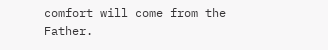comfort will come from the Father.